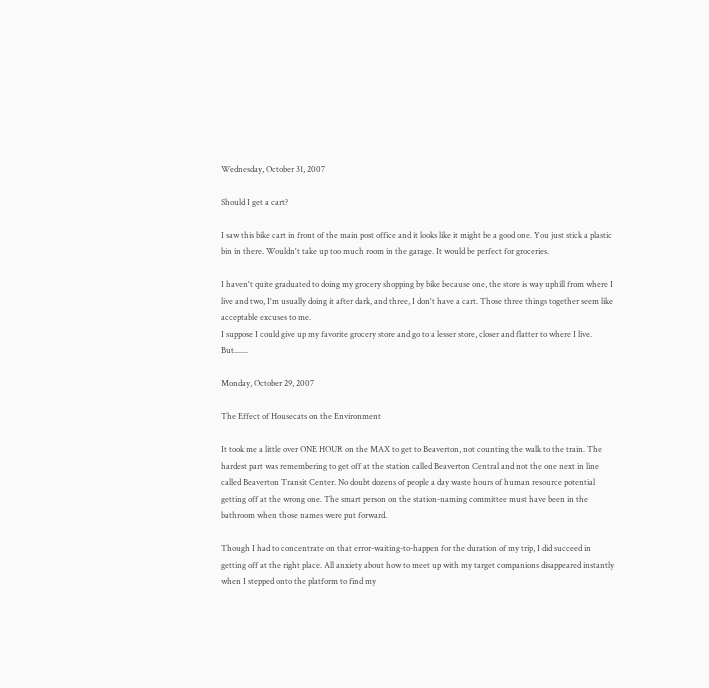Wednesday, October 31, 2007

Should I get a cart?

I saw this bike cart in front of the main post office and it looks like it might be a good one. You just stick a plastic bin in there. Wouldn't take up too much room in the garage. It would be perfect for groceries.

I haven't quite graduated to doing my grocery shopping by bike because one, the store is way uphill from where I live and two, I'm usually doing it after dark, and three, I don't have a cart. Those three things together seem like acceptable excuses to me.
I suppose I could give up my favorite grocery store and go to a lesser store, closer and flatter to where I live. But.......

Monday, October 29, 2007

The Effect of Housecats on the Environment

It took me a little over ONE HOUR on the MAX to get to Beaverton, not counting the walk to the train. The hardest part was remembering to get off at the station called Beaverton Central and not the one next in line called Beaverton Transit Center. No doubt dozens of people a day waste hours of human resource potential getting off at the wrong one. The smart person on the station-naming committee must have been in the bathroom when those names were put forward.

Though I had to concentrate on that error-waiting-to-happen for the duration of my trip, I did succeed in getting off at the right place. All anxiety about how to meet up with my target companions disappeared instantly when I stepped onto the platform to find my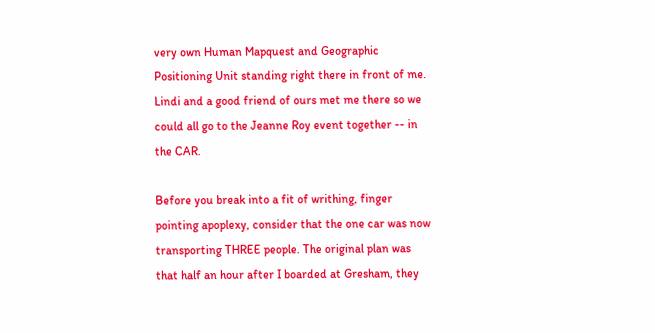very own Human Mapquest and Geographic Positioning Unit standing right there in front of me. Lindi and a good friend of ours met me there so we could all go to the Jeanne Roy event together -- in the CAR.

Before you break into a fit of writhing, finger pointing apoplexy, consider that the one car was now transporting THREE people. The original plan was that half an hour after I boarded at Gresham, they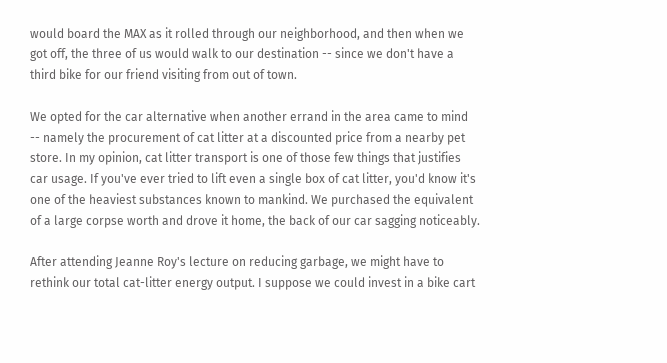would board the MAX as it rolled through our neighborhood, and then when we got off, the three of us would walk to our destination -- since we don't have a third bike for our friend visiting from out of town.

We opted for the car alternative when another errand in the area came to mind -- namely the procurement of cat litter at a discounted price from a nearby pet store. In my opinion, cat litter transport is one of those few things that justifies car usage. If you've ever tried to lift even a single box of cat litter, you'd know it's one of the heaviest substances known to mankind. We purchased the equivalent of a large corpse worth and drove it home, the back of our car sagging noticeably.

After attending Jeanne Roy's lecture on reducing garbage, we might have to rethink our total cat-litter energy output. I suppose we could invest in a bike cart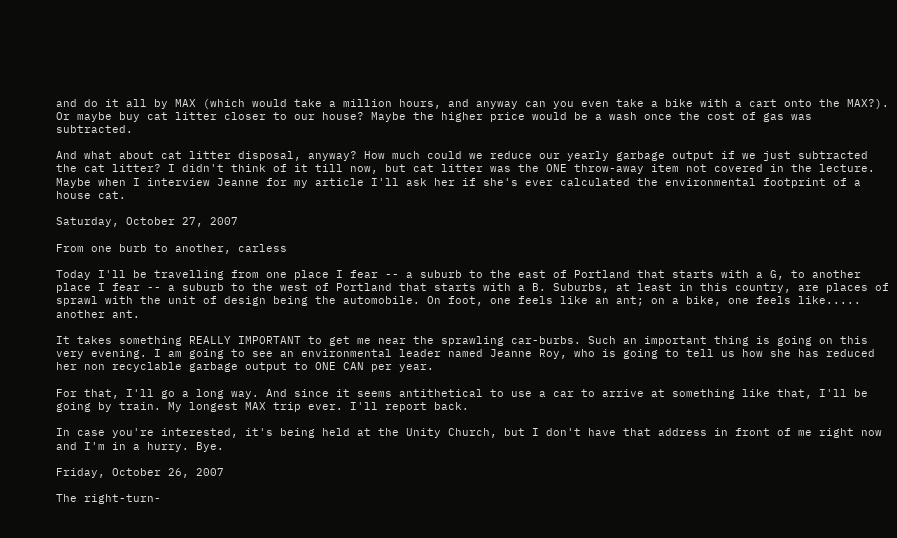and do it all by MAX (which would take a million hours, and anyway can you even take a bike with a cart onto the MAX?). Or maybe buy cat litter closer to our house? Maybe the higher price would be a wash once the cost of gas was subtracted.

And what about cat litter disposal, anyway? How much could we reduce our yearly garbage output if we just subtracted the cat litter? I didn't think of it till now, but cat litter was the ONE throw-away item not covered in the lecture. Maybe when I interview Jeanne for my article I'll ask her if she's ever calculated the environmental footprint of a house cat.

Saturday, October 27, 2007

From one burb to another, carless

Today I'll be travelling from one place I fear -- a suburb to the east of Portland that starts with a G, to another place I fear -- a suburb to the west of Portland that starts with a B. Suburbs, at least in this country, are places of sprawl with the unit of design being the automobile. On foot, one feels like an ant; on a bike, one feels like..... another ant.

It takes something REALLY IMPORTANT to get me near the sprawling car-burbs. Such an important thing is going on this very evening. I am going to see an environmental leader named Jeanne Roy, who is going to tell us how she has reduced her non recyclable garbage output to ONE CAN per year.

For that, I'll go a long way. And since it seems antithetical to use a car to arrive at something like that, I'll be going by train. My longest MAX trip ever. I'll report back.

In case you're interested, it's being held at the Unity Church, but I don't have that address in front of me right now and I'm in a hurry. Bye.

Friday, October 26, 2007

The right-turn-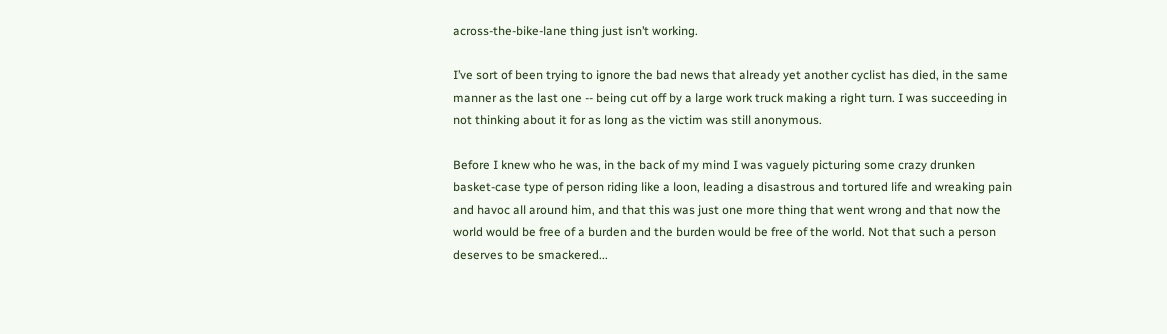across-the-bike-lane thing just isn’t working.

I’ve sort of been trying to ignore the bad news that already yet another cyclist has died, in the same manner as the last one -- being cut off by a large work truck making a right turn. I was succeeding in not thinking about it for as long as the victim was still anonymous.

Before I knew who he was, in the back of my mind I was vaguely picturing some crazy drunken basket-case type of person riding like a loon, leading a disastrous and tortured life and wreaking pain and havoc all around him, and that this was just one more thing that went wrong and that now the world would be free of a burden and the burden would be free of the world. Not that such a person deserves to be smackered...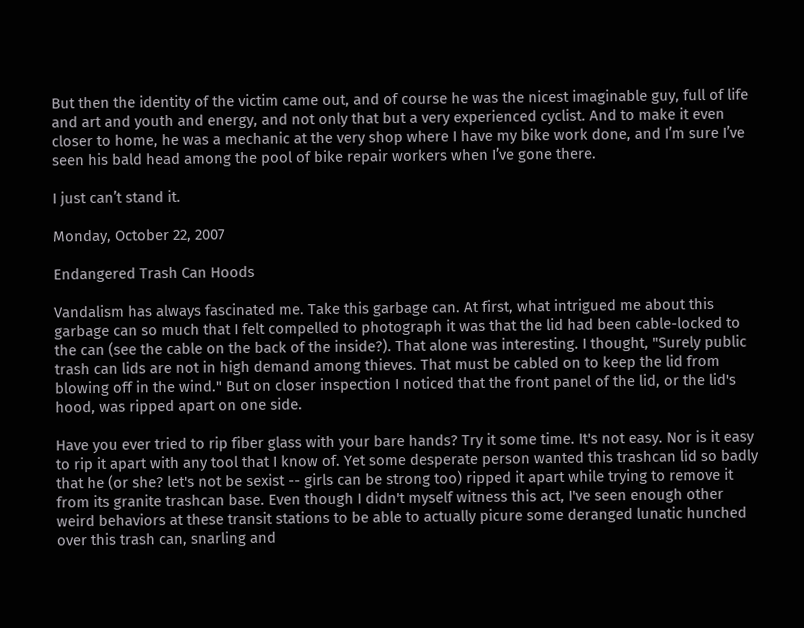But then the identity of the victim came out, and of course he was the nicest imaginable guy, full of life and art and youth and energy, and not only that but a very experienced cyclist. And to make it even closer to home, he was a mechanic at the very shop where I have my bike work done, and I’m sure I’ve seen his bald head among the pool of bike repair workers when I’ve gone there.

I just can’t stand it.

Monday, October 22, 2007

Endangered Trash Can Hoods

Vandalism has always fascinated me. Take this garbage can. At first, what intrigued me about this garbage can so much that I felt compelled to photograph it was that the lid had been cable-locked to the can (see the cable on the back of the inside?). That alone was interesting. I thought, "Surely public trash can lids are not in high demand among thieves. That must be cabled on to keep the lid from blowing off in the wind." But on closer inspection I noticed that the front panel of the lid, or the lid's hood, was ripped apart on one side.

Have you ever tried to rip fiber glass with your bare hands? Try it some time. It's not easy. Nor is it easy to rip it apart with any tool that I know of. Yet some desperate person wanted this trashcan lid so badly that he (or she? let's not be sexist -- girls can be strong too) ripped it apart while trying to remove it from its granite trashcan base. Even though I didn't myself witness this act, I've seen enough other weird behaviors at these transit stations to be able to actually picure some deranged lunatic hunched over this trash can, snarling and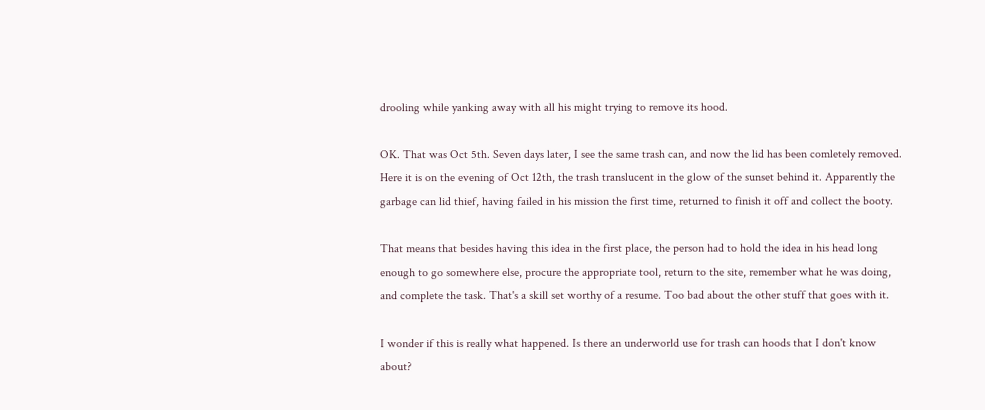drooling while yanking away with all his might trying to remove its hood.

OK. That was Oct 5th. Seven days later, I see the same trash can, and now the lid has been comletely removed. Here it is on the evening of Oct 12th, the trash translucent in the glow of the sunset behind it. Apparently the garbage can lid thief, having failed in his mission the first time, returned to finish it off and collect the booty.

That means that besides having this idea in the first place, the person had to hold the idea in his head long enough to go somewhere else, procure the appropriate tool, return to the site, remember what he was doing, and complete the task. That's a skill set worthy of a resume. Too bad about the other stuff that goes with it.

I wonder if this is really what happened. Is there an underworld use for trash can hoods that I don't know about?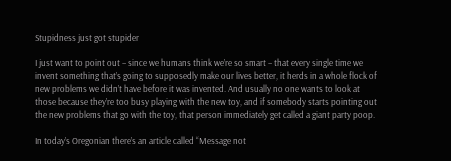Stupidness just got stupider

I just want to point out – since we humans think we’re so smart – that every single time we invent something that’s going to supposedly make our lives better, it herds in a whole flock of new problems we didn’t have before it was invented. And usually no one wants to look at those because they’re too busy playing with the new toy, and if somebody starts pointing out the new problems that go with the toy, that person immediately get called a giant party poop.

In today’s Oregonian there’s an article called “Message not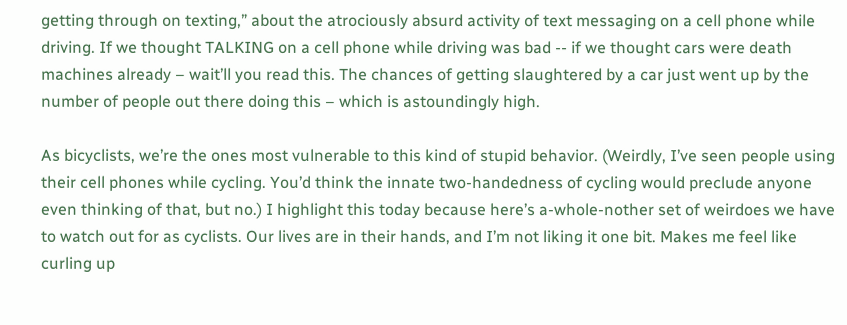getting through on texting,” about the atrociously absurd activity of text messaging on a cell phone while driving. If we thought TALKING on a cell phone while driving was bad -- if we thought cars were death machines already – wait’ll you read this. The chances of getting slaughtered by a car just went up by the number of people out there doing this – which is astoundingly high.

As bicyclists, we’re the ones most vulnerable to this kind of stupid behavior. (Weirdly, I’ve seen people using their cell phones while cycling. You’d think the innate two-handedness of cycling would preclude anyone even thinking of that, but no.) I highlight this today because here’s a-whole-nother set of weirdoes we have to watch out for as cyclists. Our lives are in their hands, and I’m not liking it one bit. Makes me feel like curling up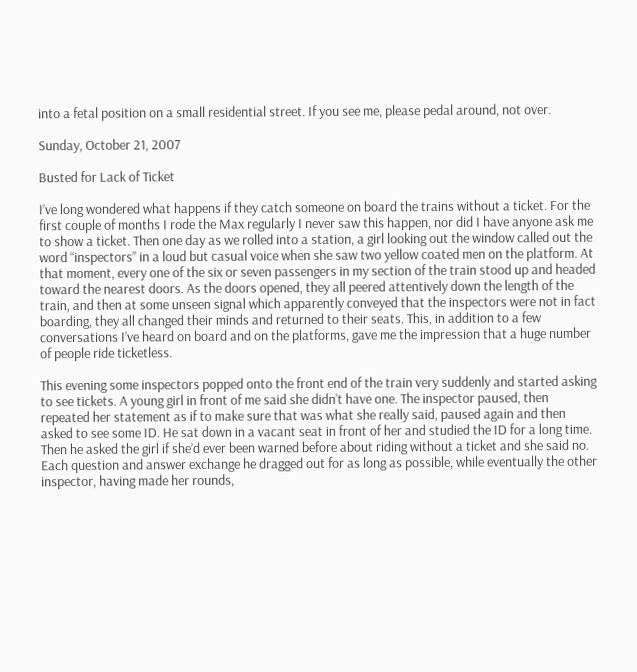into a fetal position on a small residential street. If you see me, please pedal around, not over.

Sunday, October 21, 2007

Busted for Lack of Ticket

I’ve long wondered what happens if they catch someone on board the trains without a ticket. For the first couple of months I rode the Max regularly I never saw this happen, nor did I have anyone ask me to show a ticket. Then one day as we rolled into a station, a girl looking out the window called out the word “inspectors” in a loud but casual voice when she saw two yellow coated men on the platform. At that moment, every one of the six or seven passengers in my section of the train stood up and headed toward the nearest doors. As the doors opened, they all peered attentively down the length of the train, and then at some unseen signal which apparently conveyed that the inspectors were not in fact boarding, they all changed their minds and returned to their seats. This, in addition to a few conversations I’ve heard on board and on the platforms, gave me the impression that a huge number of people ride ticketless.

This evening some inspectors popped onto the front end of the train very suddenly and started asking to see tickets. A young girl in front of me said she didn’t have one. The inspector paused, then repeated her statement as if to make sure that was what she really said, paused again and then asked to see some ID. He sat down in a vacant seat in front of her and studied the ID for a long time. Then he asked the girl if she’d ever been warned before about riding without a ticket and she said no. Each question and answer exchange he dragged out for as long as possible, while eventually the other inspector, having made her rounds,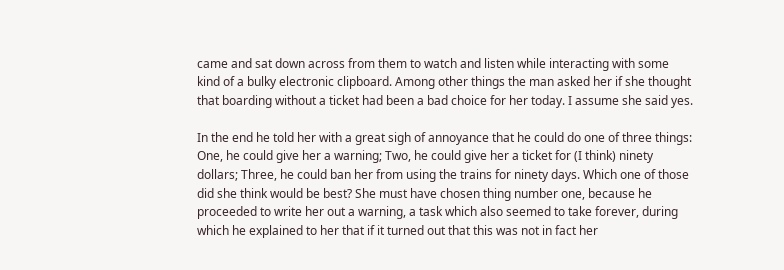came and sat down across from them to watch and listen while interacting with some kind of a bulky electronic clipboard. Among other things the man asked her if she thought that boarding without a ticket had been a bad choice for her today. I assume she said yes.

In the end he told her with a great sigh of annoyance that he could do one of three things: One, he could give her a warning; Two, he could give her a ticket for (I think) ninety dollars; Three, he could ban her from using the trains for ninety days. Which one of those did she think would be best? She must have chosen thing number one, because he proceeded to write her out a warning, a task which also seemed to take forever, during which he explained to her that if it turned out that this was not in fact her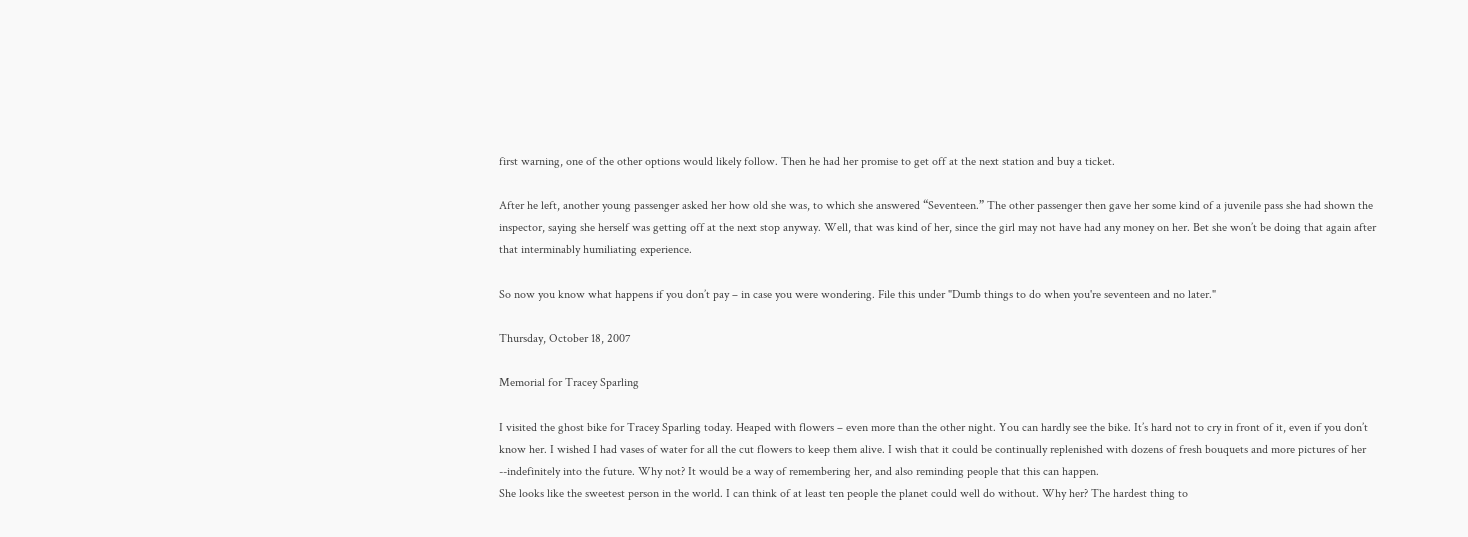first warning, one of the other options would likely follow. Then he had her promise to get off at the next station and buy a ticket.

After he left, another young passenger asked her how old she was, to which she answered “Seventeen.” The other passenger then gave her some kind of a juvenile pass she had shown the inspector, saying she herself was getting off at the next stop anyway. Well, that was kind of her, since the girl may not have had any money on her. Bet she won’t be doing that again after that interminably humiliating experience.

So now you know what happens if you don’t pay – in case you were wondering. File this under "Dumb things to do when you're seventeen and no later."

Thursday, October 18, 2007

Memorial for Tracey Sparling

I visited the ghost bike for Tracey Sparling today. Heaped with flowers – even more than the other night. You can hardly see the bike. It’s hard not to cry in front of it, even if you don’t know her. I wished I had vases of water for all the cut flowers to keep them alive. I wish that it could be continually replenished with dozens of fresh bouquets and more pictures of her --indefinitely into the future. Why not? It would be a way of remembering her, and also reminding people that this can happen.
She looks like the sweetest person in the world. I can think of at least ten people the planet could well do without. Why her? The hardest thing to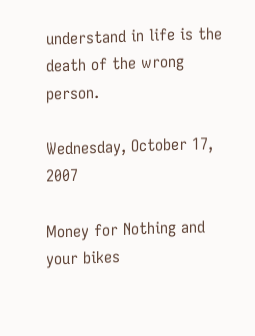understand in life is the death of the wrong person.

Wednesday, October 17, 2007

Money for Nothing and your bikes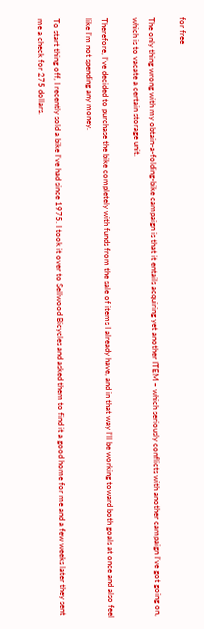for free

The only thing wrong with my obtain-a-folding-bike campaign is that it entails acquiring yet another ITEM – which seriously conflicts with another campaign I’ve got going on, which is to vacate a certain storage unit.

Therefore, I’ve decided to purchase the bike completely with funds from the sale of items I already have, and in that way I’ll be working toward both goals at once and also feel like I’m not spending any money.

To start thing off, I recently sold a bike I’ve had since 1975. I took it over to Sellwood Bicycles and asked them to find it a good home for me and a few weeks later they sent me a check for 275 dollars.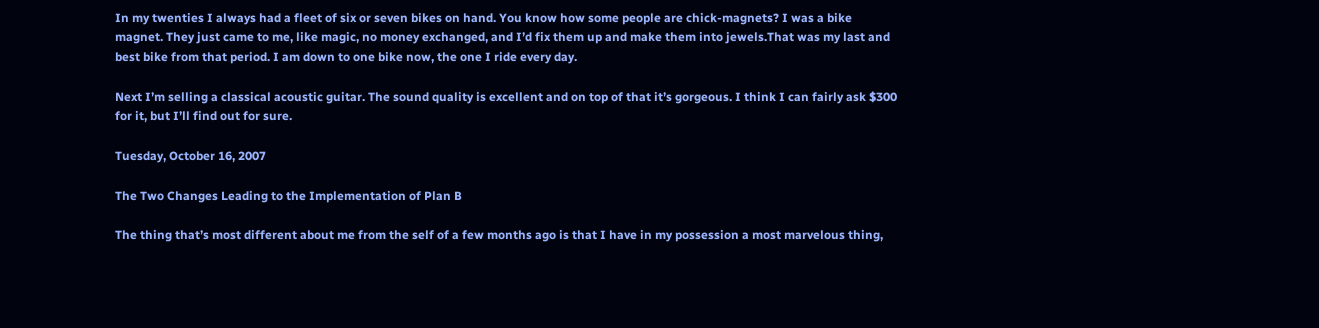In my twenties I always had a fleet of six or seven bikes on hand. You know how some people are chick-magnets? I was a bike magnet. They just came to me, like magic, no money exchanged, and I’d fix them up and make them into jewels.That was my last and best bike from that period. I am down to one bike now, the one I ride every day.

Next I’m selling a classical acoustic guitar. The sound quality is excellent and on top of that it’s gorgeous. I think I can fairly ask $300 for it, but I’ll find out for sure.

Tuesday, October 16, 2007

The Two Changes Leading to the Implementation of Plan B

The thing that’s most different about me from the self of a few months ago is that I have in my possession a most marvelous thing,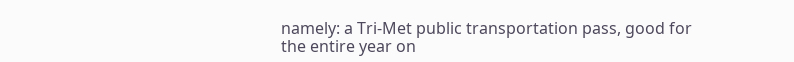namely: a Tri-Met public transportation pass, good for the entire year on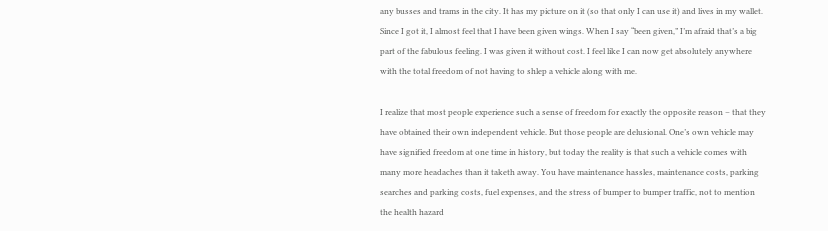any busses and trams in the city. It has my picture on it (so that only I can use it) and lives in my wallet. Since I got it, I almost feel that I have been given wings. When I say “been given,” I’m afraid that’s a big part of the fabulous feeling. I was given it without cost. I feel like I can now get absolutely anywhere with the total freedom of not having to shlep a vehicle along with me.

I realize that most people experience such a sense of freedom for exactly the opposite reason – that they have obtained their own independent vehicle. But those people are delusional. One’s own vehicle may have signified freedom at one time in history, but today the reality is that such a vehicle comes with many more headaches than it taketh away. You have maintenance hassles, maintenance costs, parking searches and parking costs, fuel expenses, and the stress of bumper to bumper traffic, not to mention the health hazard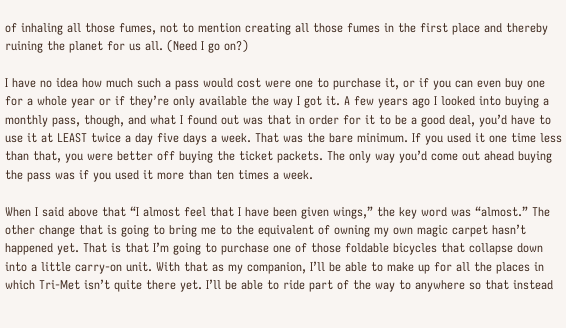of inhaling all those fumes, not to mention creating all those fumes in the first place and thereby ruining the planet for us all. (Need I go on?)

I have no idea how much such a pass would cost were one to purchase it, or if you can even buy one for a whole year or if they’re only available the way I got it. A few years ago I looked into buying a monthly pass, though, and what I found out was that in order for it to be a good deal, you’d have to use it at LEAST twice a day five days a week. That was the bare minimum. If you used it one time less than that, you were better off buying the ticket packets. The only way you’d come out ahead buying the pass was if you used it more than ten times a week.

When I said above that “I almost feel that I have been given wings,” the key word was “almost.” The other change that is going to bring me to the equivalent of owning my own magic carpet hasn’t happened yet. That is that I’m going to purchase one of those foldable bicycles that collapse down into a little carry-on unit. With that as my companion, I’ll be able to make up for all the places in which Tri-Met isn’t quite there yet. I’ll be able to ride part of the way to anywhere so that instead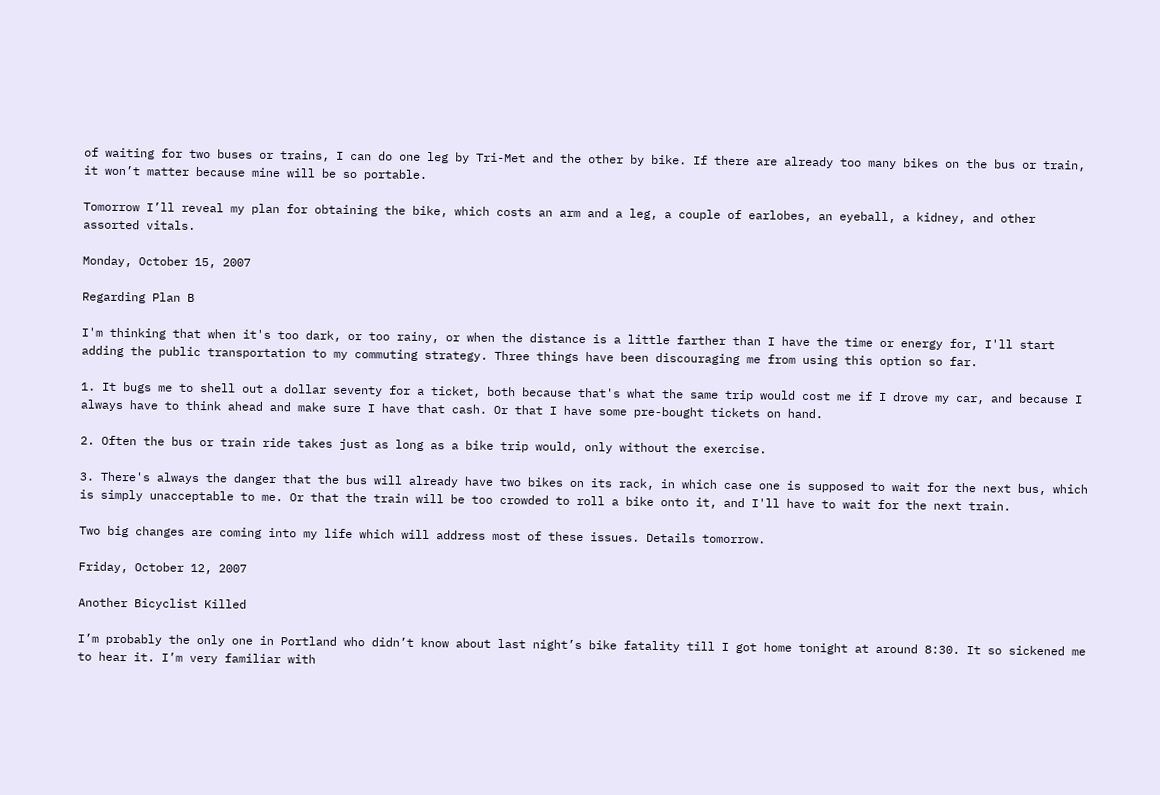of waiting for two buses or trains, I can do one leg by Tri-Met and the other by bike. If there are already too many bikes on the bus or train, it won’t matter because mine will be so portable.

Tomorrow I’ll reveal my plan for obtaining the bike, which costs an arm and a leg, a couple of earlobes, an eyeball, a kidney, and other assorted vitals.

Monday, October 15, 2007

Regarding Plan B

I'm thinking that when it's too dark, or too rainy, or when the distance is a little farther than I have the time or energy for, I'll start adding the public transportation to my commuting strategy. Three things have been discouraging me from using this option so far.

1. It bugs me to shell out a dollar seventy for a ticket, both because that's what the same trip would cost me if I drove my car, and because I always have to think ahead and make sure I have that cash. Or that I have some pre-bought tickets on hand.

2. Often the bus or train ride takes just as long as a bike trip would, only without the exercise.

3. There's always the danger that the bus will already have two bikes on its rack, in which case one is supposed to wait for the next bus, which is simply unacceptable to me. Or that the train will be too crowded to roll a bike onto it, and I'll have to wait for the next train.

Two big changes are coming into my life which will address most of these issues. Details tomorrow.

Friday, October 12, 2007

Another Bicyclist Killed

I’m probably the only one in Portland who didn’t know about last night’s bike fatality till I got home tonight at around 8:30. It so sickened me to hear it. I’m very familiar with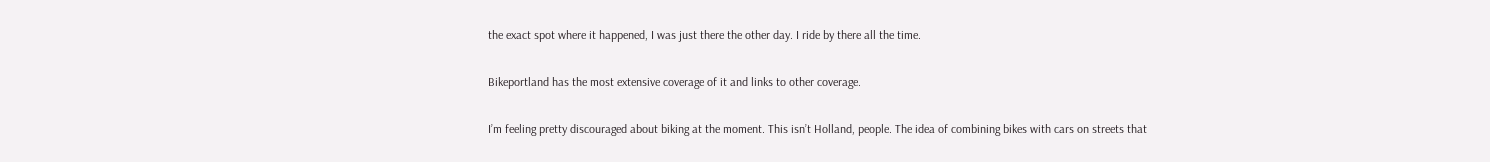the exact spot where it happened, I was just there the other day. I ride by there all the time.

Bikeportland has the most extensive coverage of it and links to other coverage.

I’m feeling pretty discouraged about biking at the moment. This isn’t Holland, people. The idea of combining bikes with cars on streets that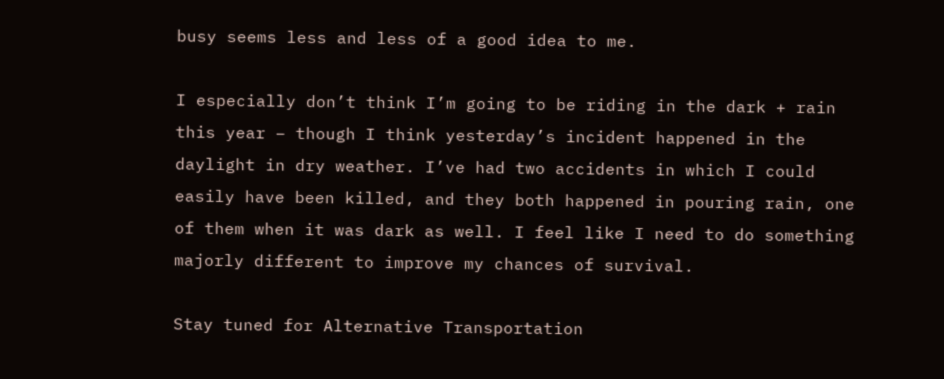busy seems less and less of a good idea to me.

I especially don’t think I’m going to be riding in the dark + rain this year – though I think yesterday’s incident happened in the daylight in dry weather. I’ve had two accidents in which I could easily have been killed, and they both happened in pouring rain, one of them when it was dark as well. I feel like I need to do something majorly different to improve my chances of survival.

Stay tuned for Alternative Transportation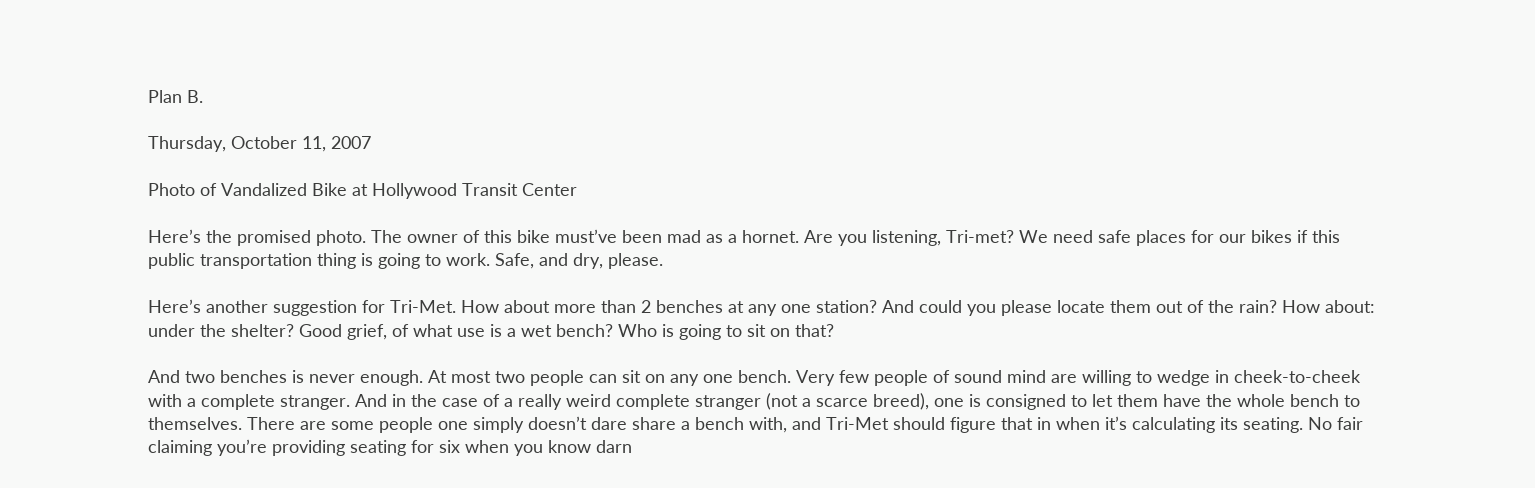Plan B.

Thursday, October 11, 2007

Photo of Vandalized Bike at Hollywood Transit Center

Here’s the promised photo. The owner of this bike must’ve been mad as a hornet. Are you listening, Tri-met? We need safe places for our bikes if this public transportation thing is going to work. Safe, and dry, please.

Here’s another suggestion for Tri-Met. How about more than 2 benches at any one station? And could you please locate them out of the rain? How about: under the shelter? Good grief, of what use is a wet bench? Who is going to sit on that?

And two benches is never enough. At most two people can sit on any one bench. Very few people of sound mind are willing to wedge in cheek-to-cheek with a complete stranger. And in the case of a really weird complete stranger (not a scarce breed), one is consigned to let them have the whole bench to themselves. There are some people one simply doesn’t dare share a bench with, and Tri-Met should figure that in when it’s calculating its seating. No fair claiming you’re providing seating for six when you know darn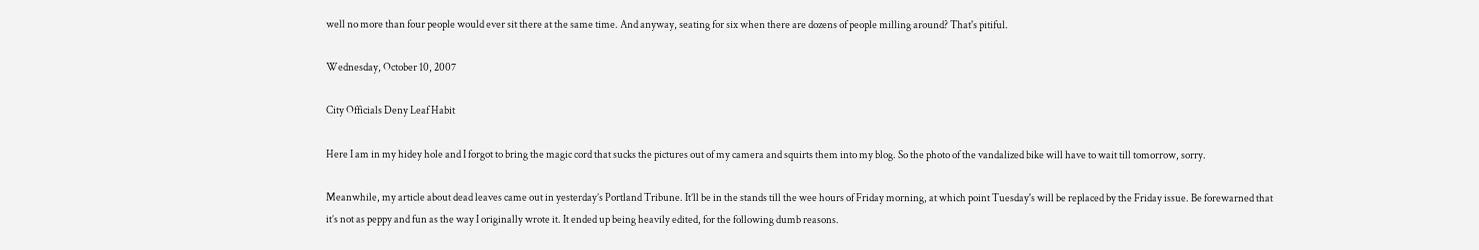well no more than four people would ever sit there at the same time. And anyway, seating for six when there are dozens of people milling around? That's pitiful.

Wednesday, October 10, 2007

City Officials Deny Leaf Habit

Here I am in my hidey hole and I forgot to bring the magic cord that sucks the pictures out of my camera and squirts them into my blog. So the photo of the vandalized bike will have to wait till tomorrow, sorry.

Meanwhile, my article about dead leaves came out in yesterday’s Portland Tribune. It’ll be in the stands till the wee hours of Friday morning, at which point Tuesday's will be replaced by the Friday issue. Be forewarned that it’s not as peppy and fun as the way I originally wrote it. It ended up being heavily edited, for the following dumb reasons.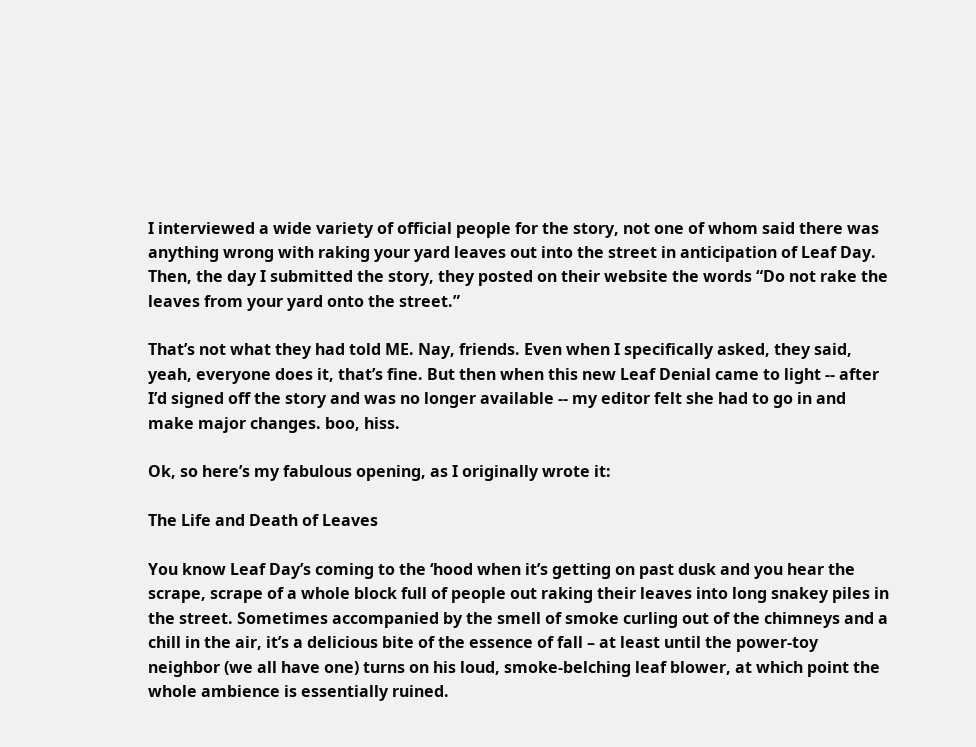I interviewed a wide variety of official people for the story, not one of whom said there was anything wrong with raking your yard leaves out into the street in anticipation of Leaf Day. Then, the day I submitted the story, they posted on their website the words “Do not rake the leaves from your yard onto the street.”

That’s not what they had told ME. Nay, friends. Even when I specifically asked, they said, yeah, everyone does it, that’s fine. But then when this new Leaf Denial came to light -- after I’d signed off the story and was no longer available -- my editor felt she had to go in and make major changes. boo, hiss.

Ok, so here’s my fabulous opening, as I originally wrote it:

The Life and Death of Leaves

You know Leaf Day’s coming to the ‘hood when it’s getting on past dusk and you hear the scrape, scrape of a whole block full of people out raking their leaves into long snakey piles in the street. Sometimes accompanied by the smell of smoke curling out of the chimneys and a chill in the air, it’s a delicious bite of the essence of fall – at least until the power-toy neighbor (we all have one) turns on his loud, smoke-belching leaf blower, at which point the whole ambience is essentially ruined.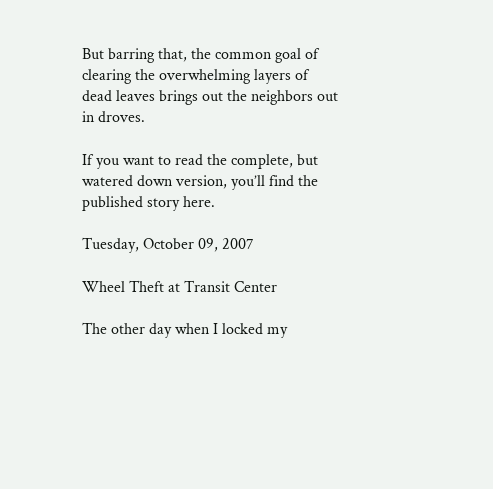But barring that, the common goal of clearing the overwhelming layers of dead leaves brings out the neighbors out in droves.

If you want to read the complete, but watered down version, you’ll find the published story here.

Tuesday, October 09, 2007

Wheel Theft at Transit Center

The other day when I locked my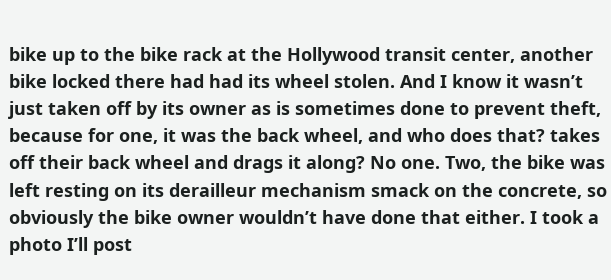bike up to the bike rack at the Hollywood transit center, another bike locked there had had its wheel stolen. And I know it wasn’t just taken off by its owner as is sometimes done to prevent theft, because for one, it was the back wheel, and who does that? takes off their back wheel and drags it along? No one. Two, the bike was left resting on its derailleur mechanism smack on the concrete, so obviously the bike owner wouldn’t have done that either. I took a photo I’ll post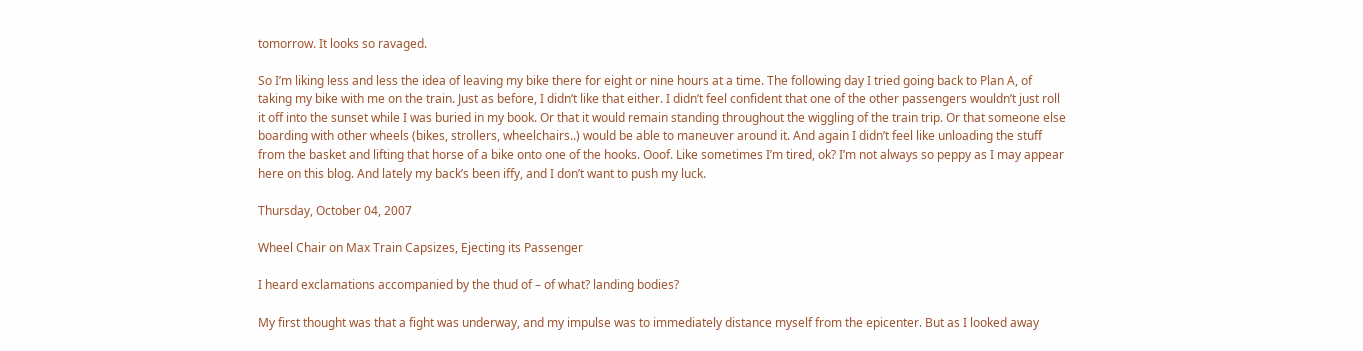tomorrow. It looks so ravaged.

So I’m liking less and less the idea of leaving my bike there for eight or nine hours at a time. The following day I tried going back to Plan A, of taking my bike with me on the train. Just as before, I didn’t like that either. I didn’t feel confident that one of the other passengers wouldn’t just roll it off into the sunset while I was buried in my book. Or that it would remain standing throughout the wiggling of the train trip. Or that someone else boarding with other wheels (bikes, strollers, wheelchairs..) would be able to maneuver around it. And again I didn’t feel like unloading the stuff from the basket and lifting that horse of a bike onto one of the hooks. Ooof. Like sometimes I’m tired, ok? I’m not always so peppy as I may appear here on this blog. And lately my back’s been iffy, and I don’t want to push my luck.

Thursday, October 04, 2007

Wheel Chair on Max Train Capsizes, Ejecting its Passenger

I heard exclamations accompanied by the thud of – of what? landing bodies?

My first thought was that a fight was underway, and my impulse was to immediately distance myself from the epicenter. But as I looked away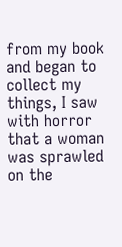from my book and began to collect my things, I saw with horror that a woman was sprawled on the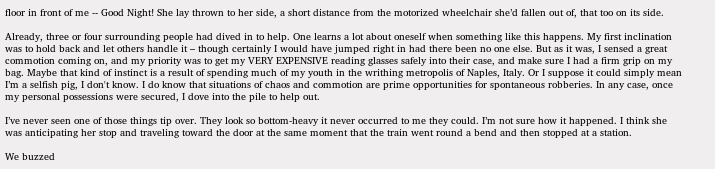floor in front of me -- Good Night! She lay thrown to her side, a short distance from the motorized wheelchair she’d fallen out of, that too on its side.

Already, three or four surrounding people had dived in to help. One learns a lot about oneself when something like this happens. My first inclination was to hold back and let others handle it – though certainly I would have jumped right in had there been no one else. But as it was, I sensed a great commotion coming on, and my priority was to get my VERY EXPENSIVE reading glasses safely into their case, and make sure I had a firm grip on my bag. Maybe that kind of instinct is a result of spending much of my youth in the writhing metropolis of Naples, Italy. Or I suppose it could simply mean I’m a selfish pig, I don't know. I do know that situations of chaos and commotion are prime opportunities for spontaneous robberies. In any case, once my personal possessions were secured, I dove into the pile to help out.

I’ve never seen one of those things tip over. They look so bottom-heavy it never occurred to me they could. I’m not sure how it happened. I think she was anticipating her stop and traveling toward the door at the same moment that the train went round a bend and then stopped at a station.

We buzzed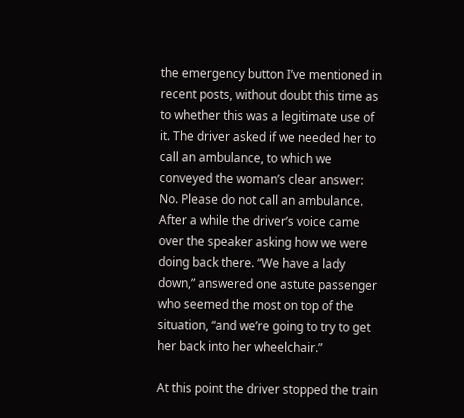the emergency button I’ve mentioned in recent posts, without doubt this time as to whether this was a legitimate use of it. The driver asked if we needed her to call an ambulance, to which we conveyed the woman’s clear answer: No. Please do not call an ambulance. After a while the driver’s voice came over the speaker asking how we were doing back there. “We have a lady down,” answered one astute passenger who seemed the most on top of the situation, “and we’re going to try to get her back into her wheelchair.”

At this point the driver stopped the train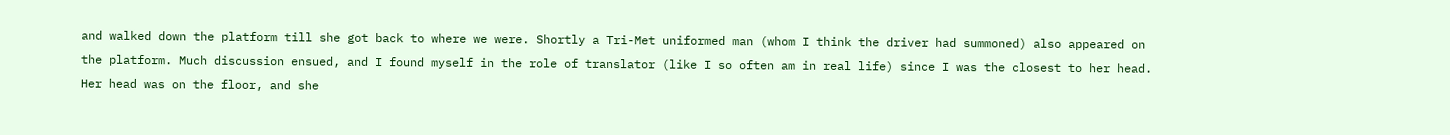and walked down the platform till she got back to where we were. Shortly a Tri-Met uniformed man (whom I think the driver had summoned) also appeared on the platform. Much discussion ensued, and I found myself in the role of translator (like I so often am in real life) since I was the closest to her head. Her head was on the floor, and she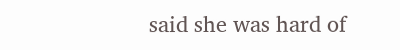said she was hard of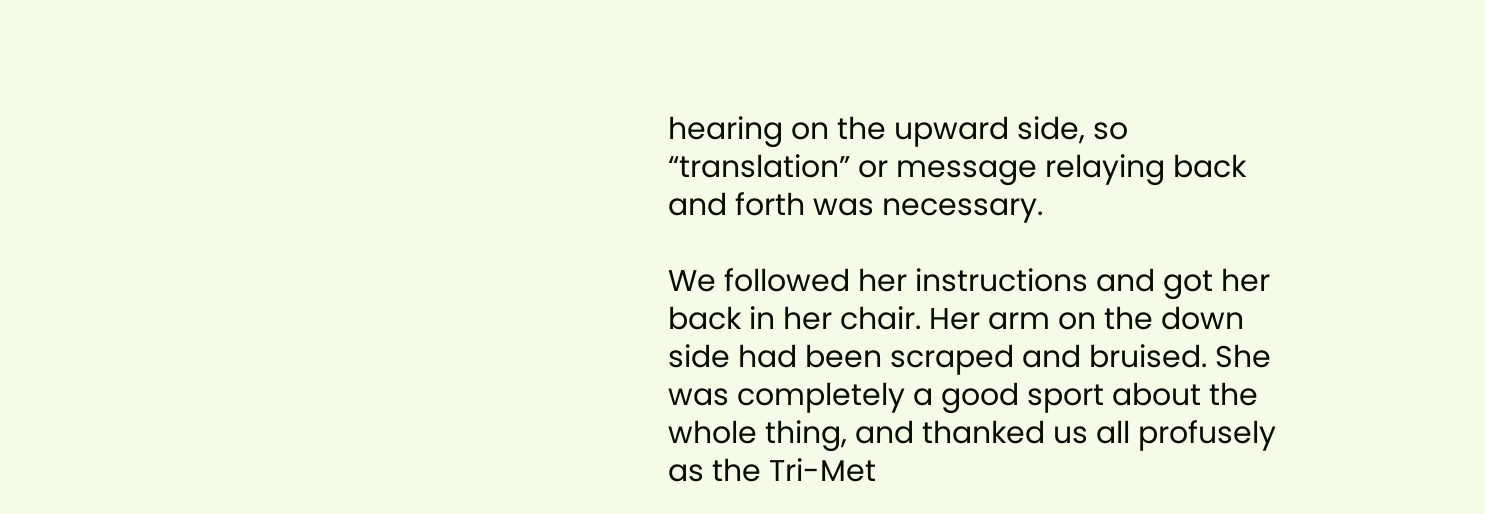hearing on the upward side, so “translation” or message relaying back and forth was necessary.

We followed her instructions and got her back in her chair. Her arm on the down side had been scraped and bruised. She was completely a good sport about the whole thing, and thanked us all profusely as the Tri-Met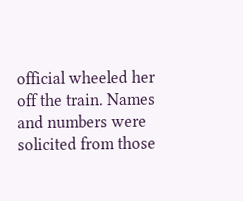official wheeled her off the train. Names and numbers were solicited from those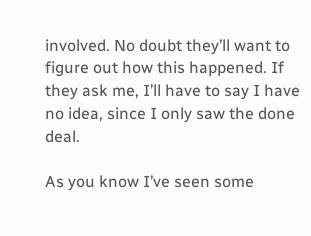involved. No doubt they’ll want to figure out how this happened. If they ask me, I’ll have to say I have no idea, since I only saw the done deal.

As you know I’ve seen some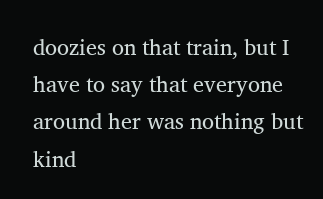doozies on that train, but I have to say that everyone around her was nothing but kind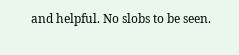and helpful. No slobs to be seen.